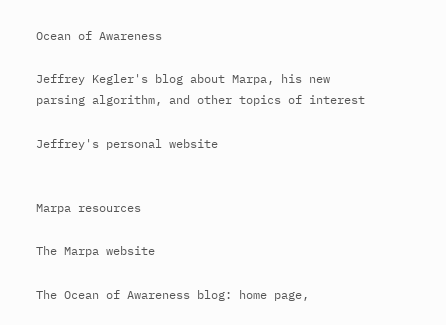Ocean of Awareness

Jeffrey Kegler's blog about Marpa, his new parsing algorithm, and other topics of interest

Jeffrey's personal website


Marpa resources

The Marpa website

The Ocean of Awareness blog: home page,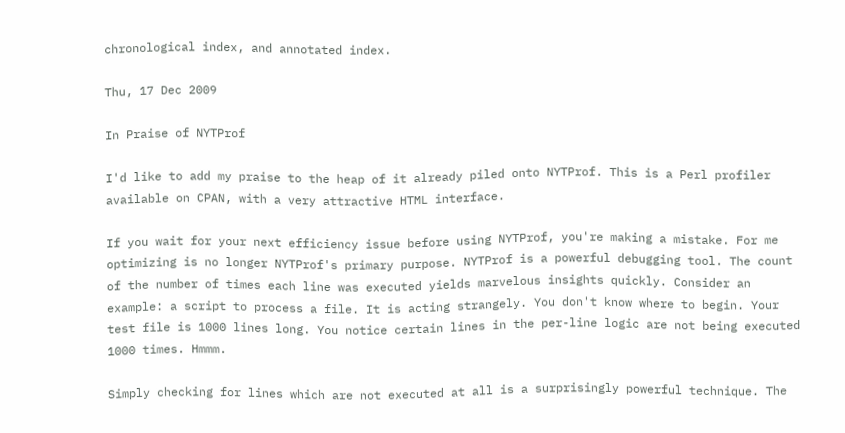chronological index, and annotated index.

Thu, 17 Dec 2009

In Praise of NYTProf

I'd like to add my praise to the heap of it already piled onto NYTProf. This is a Perl profiler available on CPAN, with a very attractive HTML interface.

If you wait for your next efficiency issue before using NYTProf, you're making a mistake. For me optimizing is no longer NYTProf's primary purpose. NYTProf is a powerful debugging tool. The count of the number of times each line was executed yields marvelous insights quickly. Consider an example: a script to process a file. It is acting strangely. You don't know where to begin. Your test file is 1000 lines long. You notice certain lines in the per-line logic are not being executed 1000 times. Hmmm.

Simply checking for lines which are not executed at all is a surprisingly powerful technique. The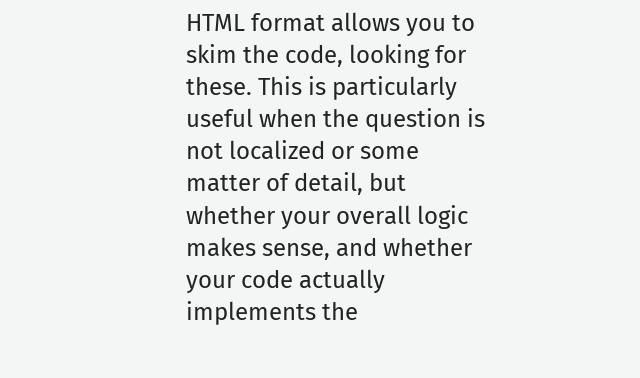HTML format allows you to skim the code, looking for these. This is particularly useful when the question is not localized or some matter of detail, but whether your overall logic makes sense, and whether your code actually implements the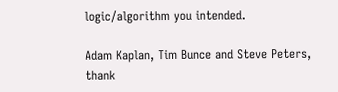logic/algorithm you intended.

Adam Kaplan, Tim Bunce and Steve Peters, thank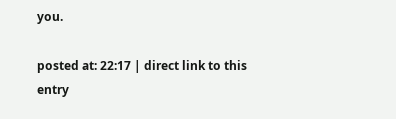you.

posted at: 22:17 | direct link to this entry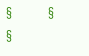§         §         §